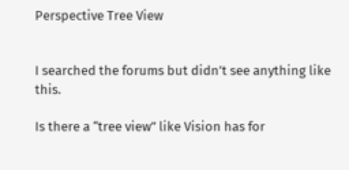Perspective Tree View


I searched the forums but didn’t see anything like this.

Is there a “tree view” like Vision has for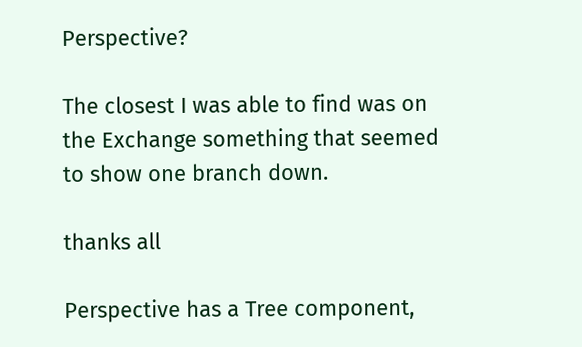Perspective?

The closest I was able to find was on the Exchange something that seemed to show one branch down.

thanks all

Perspective has a Tree component,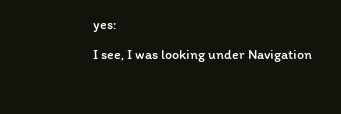yes:

I see, I was looking under Navigation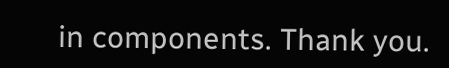in components. Thank you.